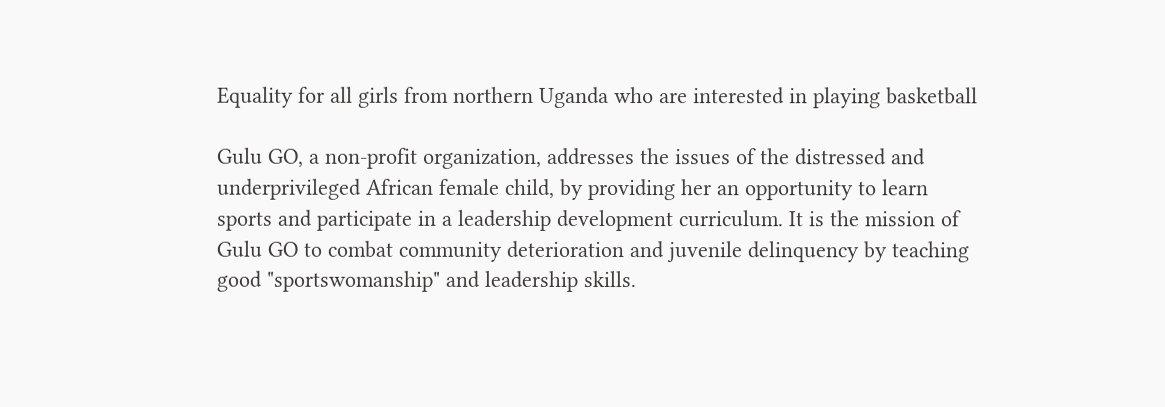Equality for all girls from northern Uganda who are interested in playing basketball

Gulu GO, a non-profit organization, addresses the issues of the distressed and underprivileged African female child, by providing her an opportunity to learn sports and participate in a leadership development curriculum. It is the mission of Gulu GO to combat community deterioration and juvenile delinquency by teaching good "sportswomanship" and leadership skills.